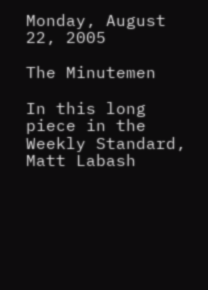Monday, August 22, 2005

The Minutemen

In this long piece in the Weekly Standard, Matt Labash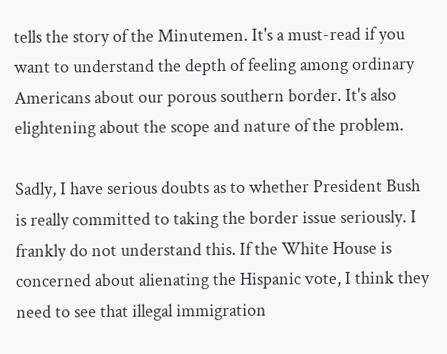tells the story of the Minutemen. It's a must-read if you want to understand the depth of feeling among ordinary Americans about our porous southern border. It's also elightening about the scope and nature of the problem.

Sadly, I have serious doubts as to whether President Bush is really committed to taking the border issue seriously. I frankly do not understand this. If the White House is concerned about alienating the Hispanic vote, I think they need to see that illegal immigration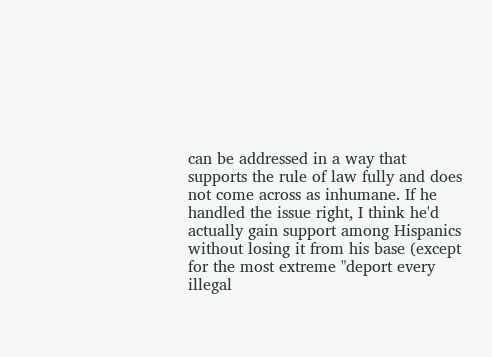can be addressed in a way that supports the rule of law fully and does not come across as inhumane. If he handled the issue right, I think he'd actually gain support among Hispanics without losing it from his base (except for the most extreme "deport every illegal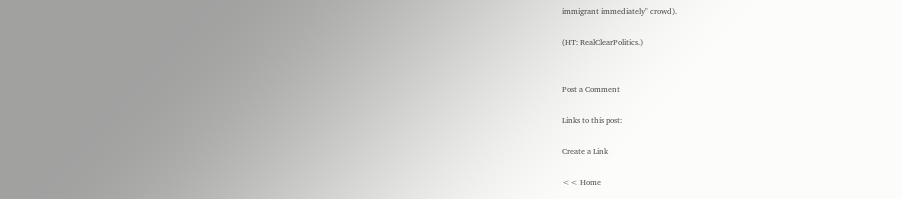immigrant immediately" crowd).

(HT: RealClearPolitics.)


Post a Comment

Links to this post:

Create a Link

<< Home